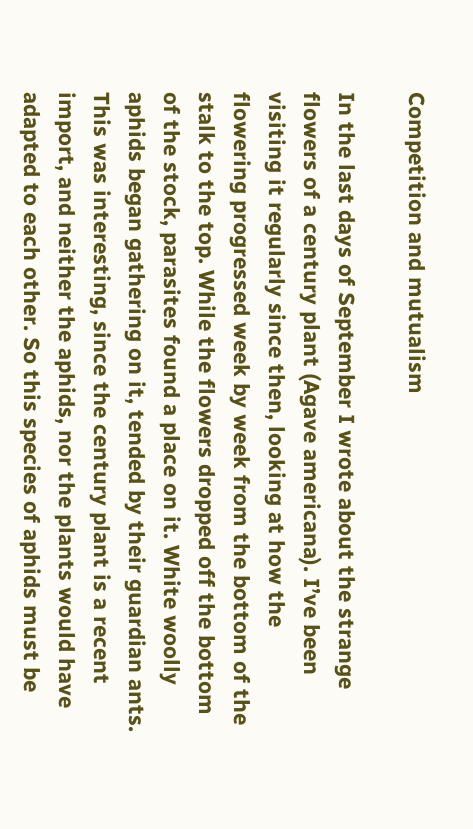Competition and mutualism

In the last days of September I wrote about the strange flowers of a century plant (Agave americana). I’ve been visiting it regularly since then, looking at how the flowering progressed week by week from the bottom of the stalk to the top. While the flowers dropped off the bottom of the stock, parasites found a place on it. White woolly aphids began gathering on it, tended by their guardian ants. This was interesting, since the century plant is a recent import, and neither the aphids, nor the plants would have adapted to each other. So this species of aphids must be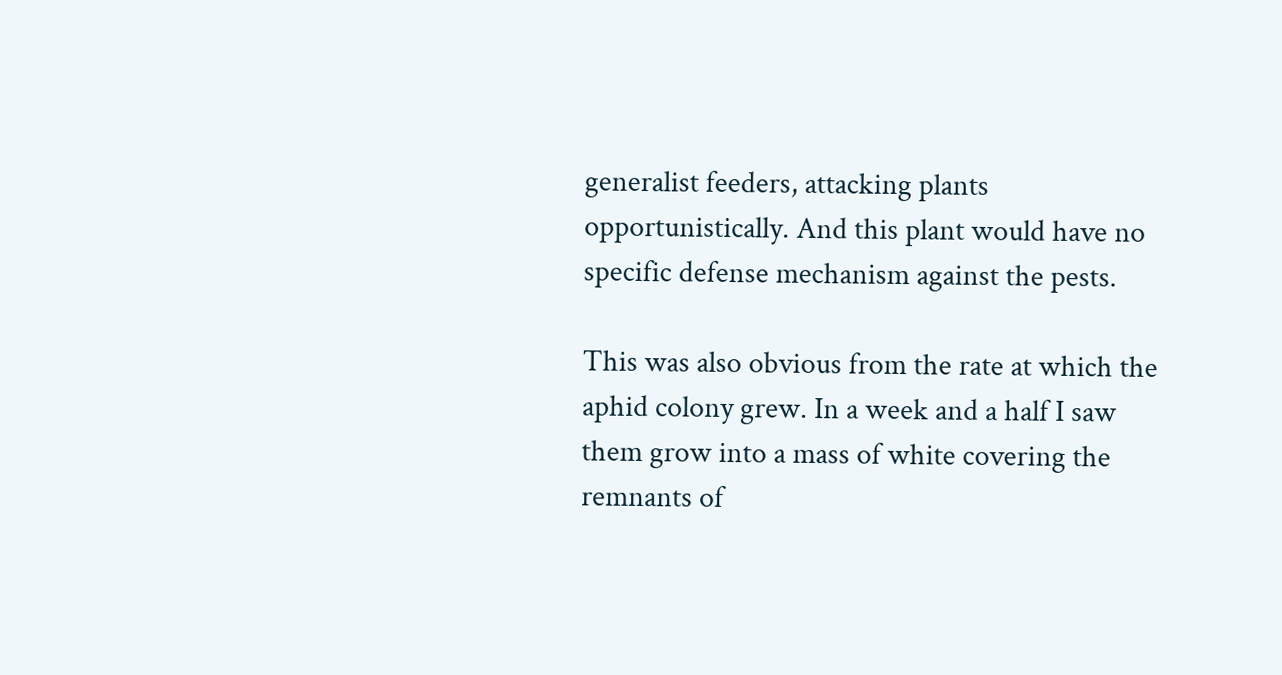generalist feeders, attacking plants opportunistically. And this plant would have no specific defense mechanism against the pests.

This was also obvious from the rate at which the aphid colony grew. In a week and a half I saw them grow into a mass of white covering the remnants of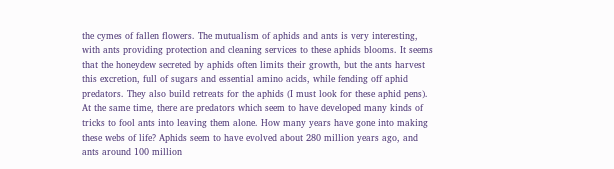the cymes of fallen flowers. The mutualism of aphids and ants is very interesting, with ants providing protection and cleaning services to these aphids blooms. It seems that the honeydew secreted by aphids often limits their growth, but the ants harvest this excretion, full of sugars and essential amino acids, while fending off aphid predators. They also build retreats for the aphids (I must look for these aphid pens). At the same time, there are predators which seem to have developed many kinds of tricks to fool ants into leaving them alone. How many years have gone into making these webs of life? Aphids seem to have evolved about 280 million years ago, and ants around 100 million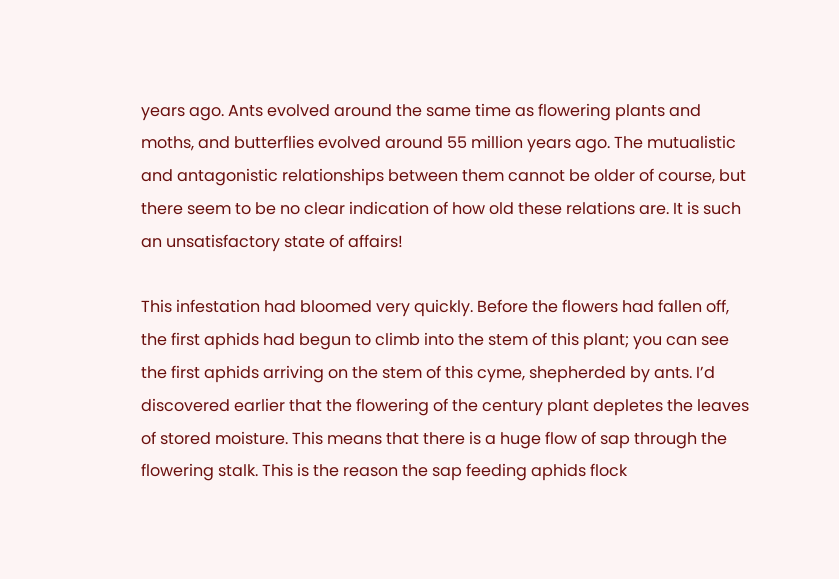years ago. Ants evolved around the same time as flowering plants and moths, and butterflies evolved around 55 million years ago. The mutualistic and antagonistic relationships between them cannot be older of course, but there seem to be no clear indication of how old these relations are. It is such an unsatisfactory state of affairs!

This infestation had bloomed very quickly. Before the flowers had fallen off, the first aphids had begun to climb into the stem of this plant; you can see the first aphids arriving on the stem of this cyme, shepherded by ants. I’d discovered earlier that the flowering of the century plant depletes the leaves of stored moisture. This means that there is a huge flow of sap through the flowering stalk. This is the reason the sap feeding aphids flock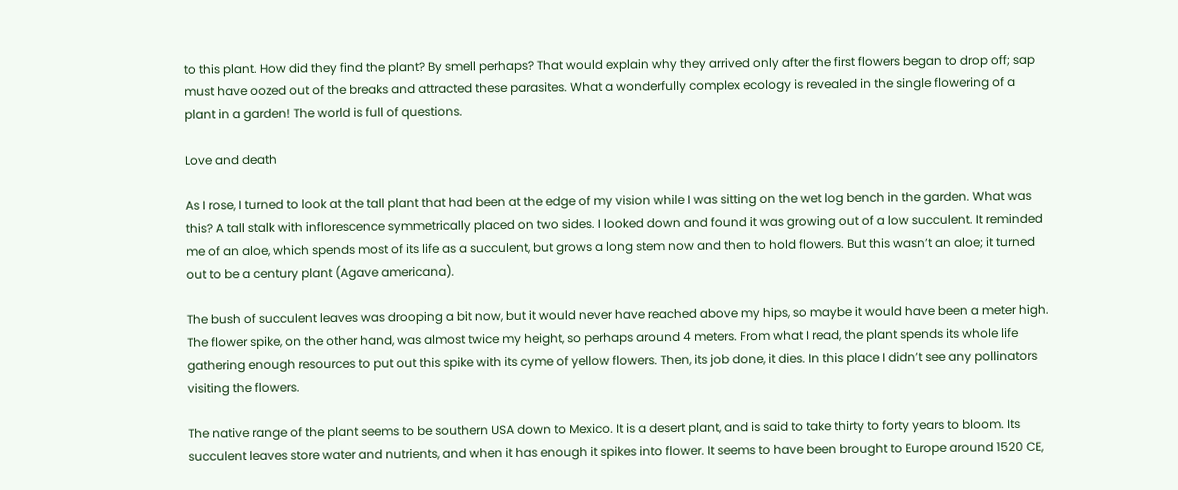to this plant. How did they find the plant? By smell perhaps? That would explain why they arrived only after the first flowers began to drop off; sap must have oozed out of the breaks and attracted these parasites. What a wonderfully complex ecology is revealed in the single flowering of a plant in a garden! The world is full of questions.

Love and death

As I rose, I turned to look at the tall plant that had been at the edge of my vision while I was sitting on the wet log bench in the garden. What was this? A tall stalk with inflorescence symmetrically placed on two sides. I looked down and found it was growing out of a low succulent. It reminded me of an aloe, which spends most of its life as a succulent, but grows a long stem now and then to hold flowers. But this wasn’t an aloe; it turned out to be a century plant (Agave americana).

The bush of succulent leaves was drooping a bit now, but it would never have reached above my hips, so maybe it would have been a meter high. The flower spike, on the other hand, was almost twice my height, so perhaps around 4 meters. From what I read, the plant spends its whole life gathering enough resources to put out this spike with its cyme of yellow flowers. Then, its job done, it dies. In this place I didn’t see any pollinators visiting the flowers.

The native range of the plant seems to be southern USA down to Mexico. It is a desert plant, and is said to take thirty to forty years to bloom. Its succulent leaves store water and nutrients, and when it has enough it spikes into flower. It seems to have been brought to Europe around 1520 CE,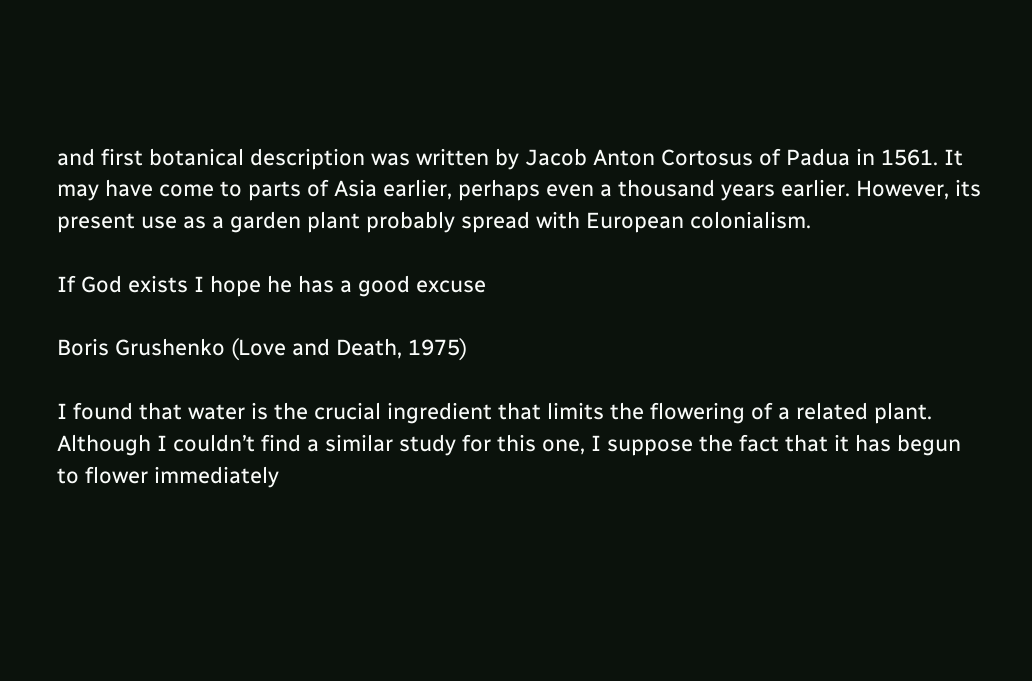and first botanical description was written by Jacob Anton Cortosus of Padua in 1561. It may have come to parts of Asia earlier, perhaps even a thousand years earlier. However, its present use as a garden plant probably spread with European colonialism.

If God exists I hope he has a good excuse

Boris Grushenko (Love and Death, 1975)

I found that water is the crucial ingredient that limits the flowering of a related plant. Although I couldn’t find a similar study for this one, I suppose the fact that it has begun to flower immediately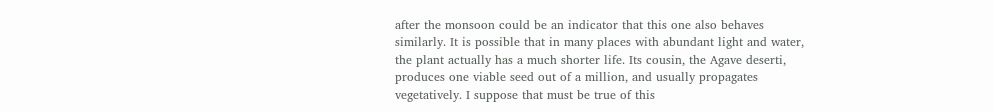after the monsoon could be an indicator that this one also behaves similarly. It is possible that in many places with abundant light and water, the plant actually has a much shorter life. Its cousin, the Agave deserti, produces one viable seed out of a million, and usually propagates vegetatively. I suppose that must be true of this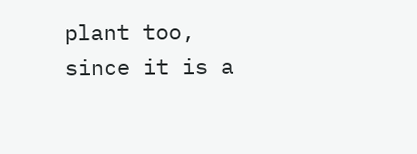plant too, since it is a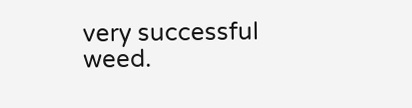very successful weed.